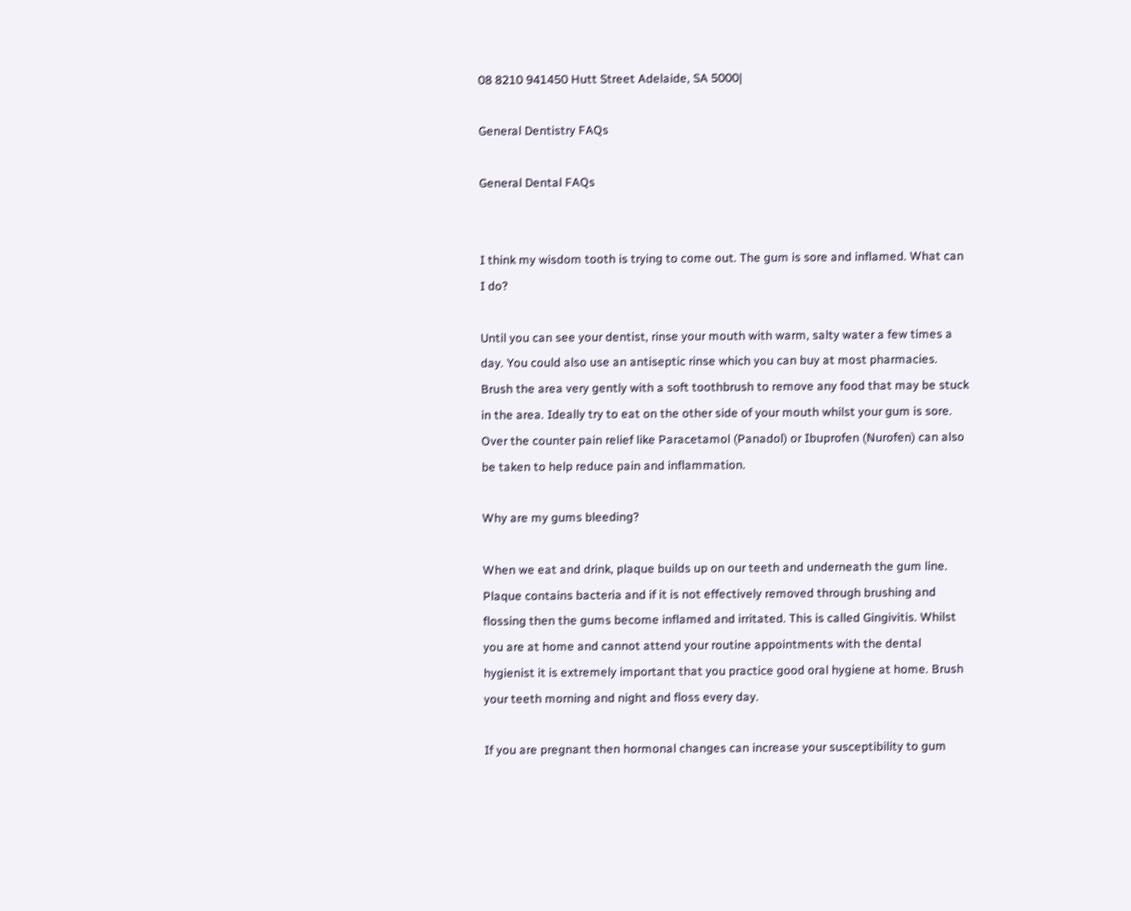08 8210 941450 Hutt Street Adelaide, SA 5000|

General Dentistry FAQs

General Dental FAQs


I think my wisdom tooth is trying to come out. The gum is sore and inflamed. What can I do?

Until you can see your dentist, rinse your mouth with warm, salty water a few times a day. You could also use an antiseptic rinse which you can buy at most pharmacies. Brush the area very gently with a soft toothbrush to remove any food that may be stuck in the area. Ideally try to eat on the other side of your mouth whilst your gum is sore. Over the counter pain relief like Paracetamol (Panadol) or Ibuprofen (Nurofen) can also be taken to help reduce pain and inflammation.

Why are my gums bleeding?

When we eat and drink, plaque builds up on our teeth and underneath the gum line. Plaque contains bacteria and if it is not effectively removed through brushing and flossing then the gums become inflamed and irritated. This is called Gingivitis. Whilst you are at home and cannot attend your routine appointments with the dental hygienist it is extremely important that you practice good oral hygiene at home. Brush your teeth morning and night and floss every day.

If you are pregnant then hormonal changes can increase your susceptibility to gum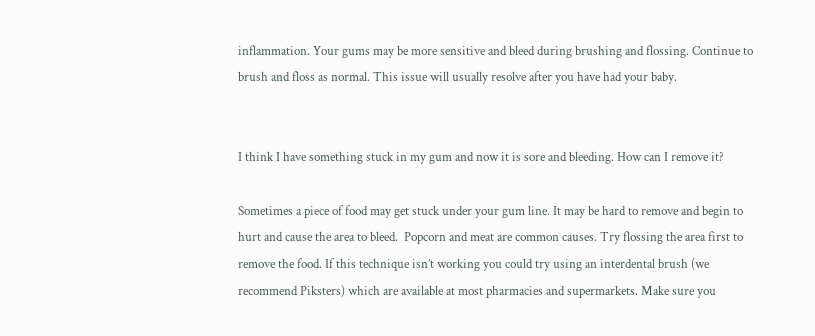inflammation. Your gums may be more sensitive and bleed during brushing and flossing. Continue to brush and floss as normal. This issue will usually resolve after you have had your baby.


I think I have something stuck in my gum and now it is sore and bleeding. How can I remove it?

Sometimes a piece of food may get stuck under your gum line. It may be hard to remove and begin to hurt and cause the area to bleed.  Popcorn and meat are common causes. Try flossing the area first to remove the food. If this technique isn’t working you could try using an interdental brush (we recommend Piksters) which are available at most pharmacies and supermarkets. Make sure you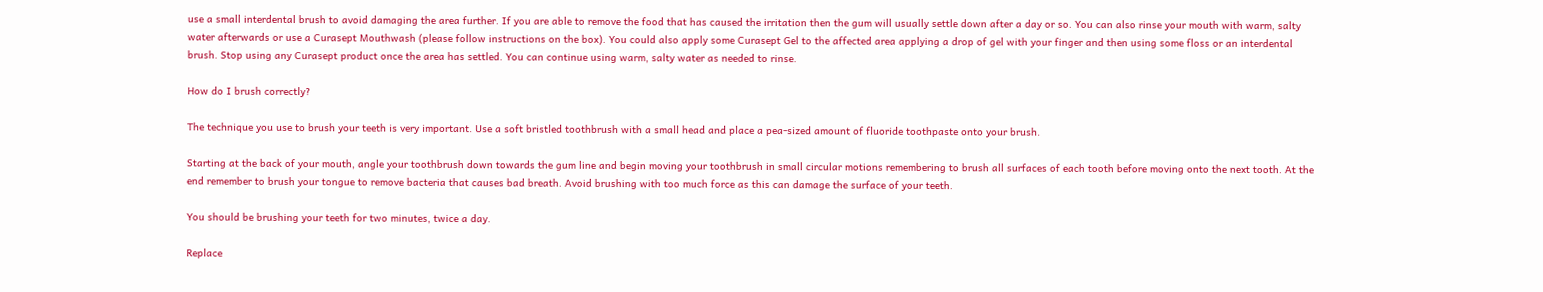use a small interdental brush to avoid damaging the area further. If you are able to remove the food that has caused the irritation then the gum will usually settle down after a day or so. You can also rinse your mouth with warm, salty water afterwards or use a Curasept Mouthwash (please follow instructions on the box). You could also apply some Curasept Gel to the affected area applying a drop of gel with your finger and then using some floss or an interdental brush. Stop using any Curasept product once the area has settled. You can continue using warm, salty water as needed to rinse.

How do I brush correctly?

The technique you use to brush your teeth is very important. Use a soft bristled toothbrush with a small head and place a pea-sized amount of fluoride toothpaste onto your brush.

Starting at the back of your mouth, angle your toothbrush down towards the gum line and begin moving your toothbrush in small circular motions remembering to brush all surfaces of each tooth before moving onto the next tooth. At the end remember to brush your tongue to remove bacteria that causes bad breath. Avoid brushing with too much force as this can damage the surface of your teeth.

You should be brushing your teeth for two minutes, twice a day.

Replace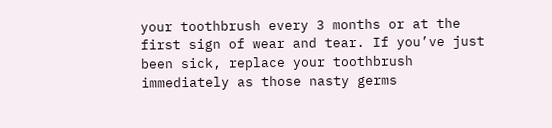your toothbrush every 3 months or at the first sign of wear and tear. If you’ve just been sick, replace your toothbrush immediately as those nasty germs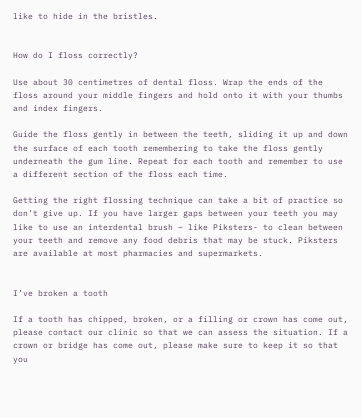like to hide in the bristles.


How do I floss correctly?

Use about 30 centimetres of dental floss. Wrap the ends of the floss around your middle fingers and hold onto it with your thumbs and index fingers.

Guide the floss gently in between the teeth, sliding it up and down the surface of each tooth remembering to take the floss gently underneath the gum line. Repeat for each tooth and remember to use a different section of the floss each time.

Getting the right flossing technique can take a bit of practice so don’t give up. If you have larger gaps between your teeth you may like to use an interdental brush – like Piksters- to clean between your teeth and remove any food debris that may be stuck. Piksters are available at most pharmacies and supermarkets.


I’ve broken a tooth

If a tooth has chipped, broken, or a filling or crown has come out, please contact our clinic so that we can assess the situation. If a crown or bridge has come out, please make sure to keep it so that you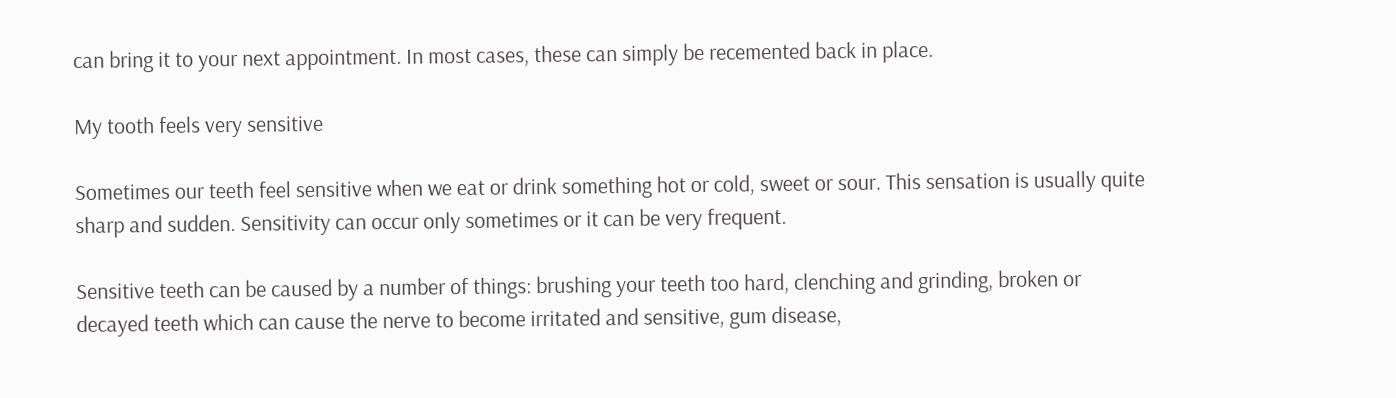can bring it to your next appointment. In most cases, these can simply be recemented back in place.

My tooth feels very sensitive

Sometimes our teeth feel sensitive when we eat or drink something hot or cold, sweet or sour. This sensation is usually quite sharp and sudden. Sensitivity can occur only sometimes or it can be very frequent.

Sensitive teeth can be caused by a number of things: brushing your teeth too hard, clenching and grinding, broken or decayed teeth which can cause the nerve to become irritated and sensitive, gum disease,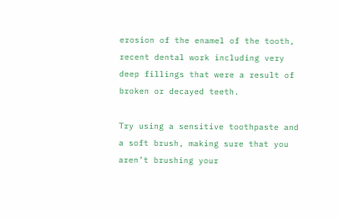erosion of the enamel of the tooth, recent dental work including very deep fillings that were a result of broken or decayed teeth.

Try using a sensitive toothpaste and a soft brush, making sure that you aren’t brushing your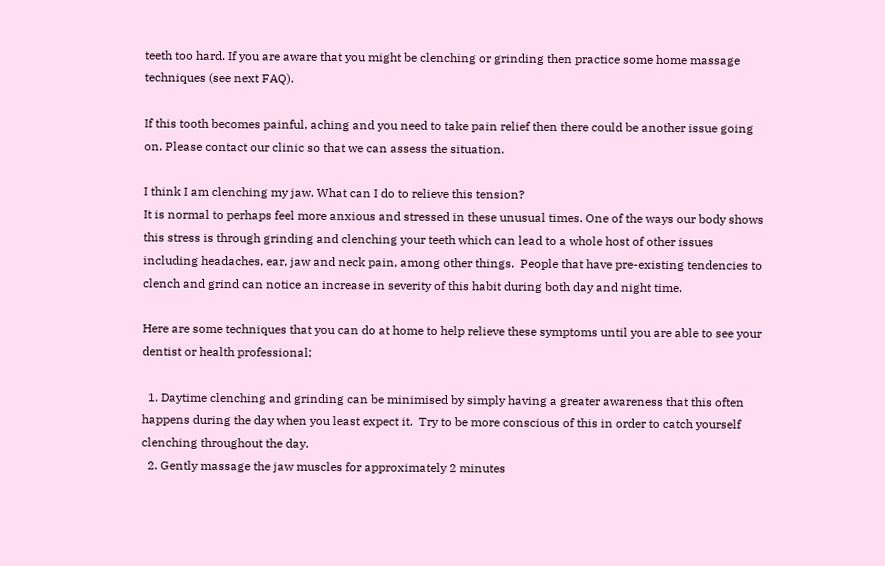teeth too hard. If you are aware that you might be clenching or grinding then practice some home massage techniques (see next FAQ).

If this tooth becomes painful, aching and you need to take pain relief then there could be another issue going on. Please contact our clinic so that we can assess the situation.

I think I am clenching my jaw. What can I do to relieve this tension?
It is normal to perhaps feel more anxious and stressed in these unusual times. One of the ways our body shows this stress is through grinding and clenching your teeth which can lead to a whole host of other issues including headaches, ear, jaw and neck pain, among other things.  People that have pre-existing tendencies to clench and grind can notice an increase in severity of this habit during both day and night time.

Here are some techniques that you can do at home to help relieve these symptoms until you are able to see your dentist or health professional;

  1. Daytime clenching and grinding can be minimised by simply having a greater awareness that this often happens during the day when you least expect it.  Try to be more conscious of this in order to catch yourself clenching throughout the day.
  2. Gently massage the jaw muscles for approximately 2 minutes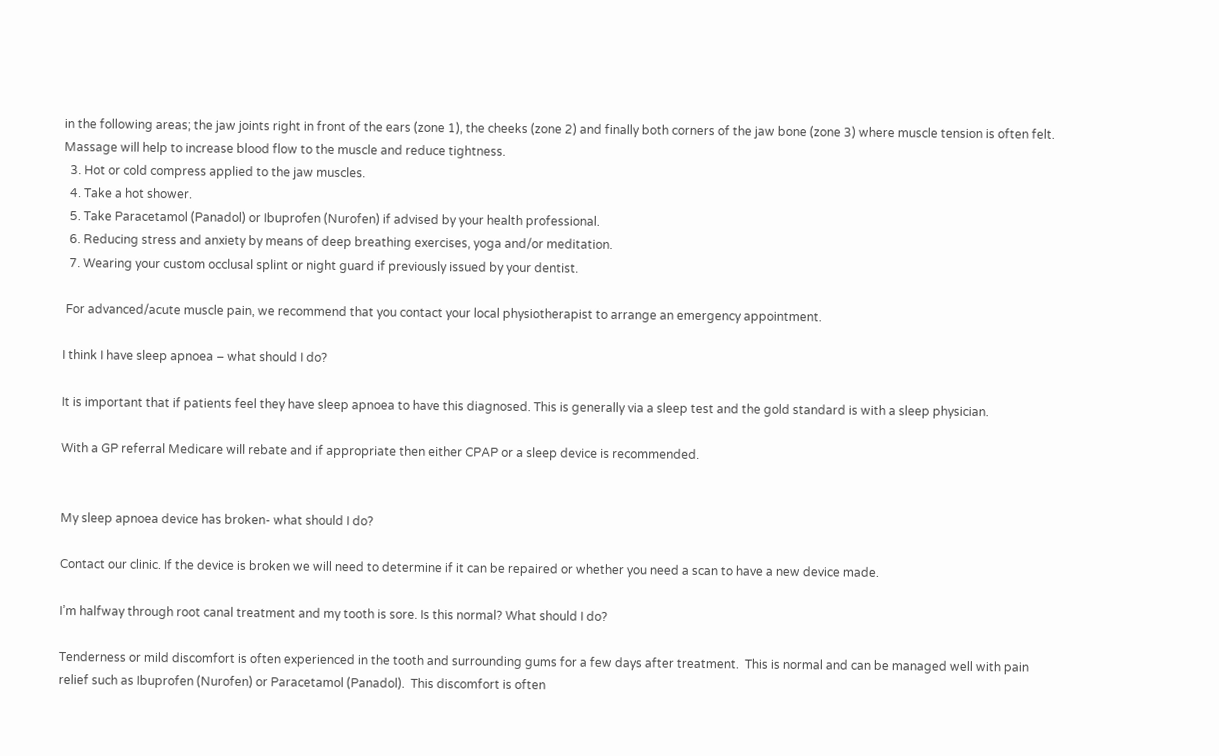in the following areas; the jaw joints right in front of the ears (zone 1), the cheeks (zone 2) and finally both corners of the jaw bone (zone 3) where muscle tension is often felt.  Massage will help to increase blood flow to the muscle and reduce tightness.
  3. Hot or cold compress applied to the jaw muscles.
  4. Take a hot shower.
  5. Take Paracetamol (Panadol) or Ibuprofen (Nurofen) if advised by your health professional.
  6. Reducing stress and anxiety by means of deep breathing exercises, yoga and/or meditation.
  7. Wearing your custom occlusal splint or night guard if previously issued by your dentist.

 For advanced/acute muscle pain, we recommend that you contact your local physiotherapist to arrange an emergency appointment.

I think I have sleep apnoea – what should I do?

It is important that if patients feel they have sleep apnoea to have this diagnosed. This is generally via a sleep test and the gold standard is with a sleep physician.

With a GP referral Medicare will rebate and if appropriate then either CPAP or a sleep device is recommended.


My sleep apnoea device has broken- what should I do?

Contact our clinic. If the device is broken we will need to determine if it can be repaired or whether you need a scan to have a new device made.

I’m halfway through root canal treatment and my tooth is sore. Is this normal? What should I do?

Tenderness or mild discomfort is often experienced in the tooth and surrounding gums for a few days after treatment.  This is normal and can be managed well with pain relief such as Ibuprofen (Nurofen) or Paracetamol (Panadol).  This discomfort is often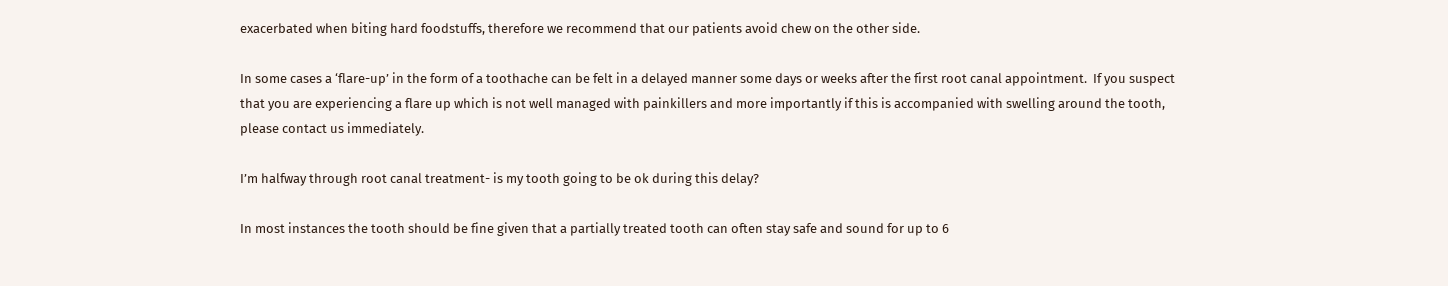exacerbated when biting hard foodstuffs, therefore we recommend that our patients avoid chew on the other side.

In some cases a ‘flare-up’ in the form of a toothache can be felt in a delayed manner some days or weeks after the first root canal appointment.  If you suspect that you are experiencing a flare up which is not well managed with painkillers and more importantly if this is accompanied with swelling around the tooth, please contact us immediately.

I’m halfway through root canal treatment- is my tooth going to be ok during this delay?

In most instances the tooth should be fine given that a partially treated tooth can often stay safe and sound for up to 6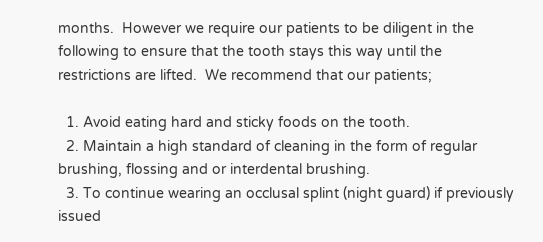months.  However we require our patients to be diligent in the following to ensure that the tooth stays this way until the restrictions are lifted.  We recommend that our patients;

  1. Avoid eating hard and sticky foods on the tooth.
  2. Maintain a high standard of cleaning in the form of regular brushing, flossing and or interdental brushing.
  3. To continue wearing an occlusal splint (night guard) if previously issued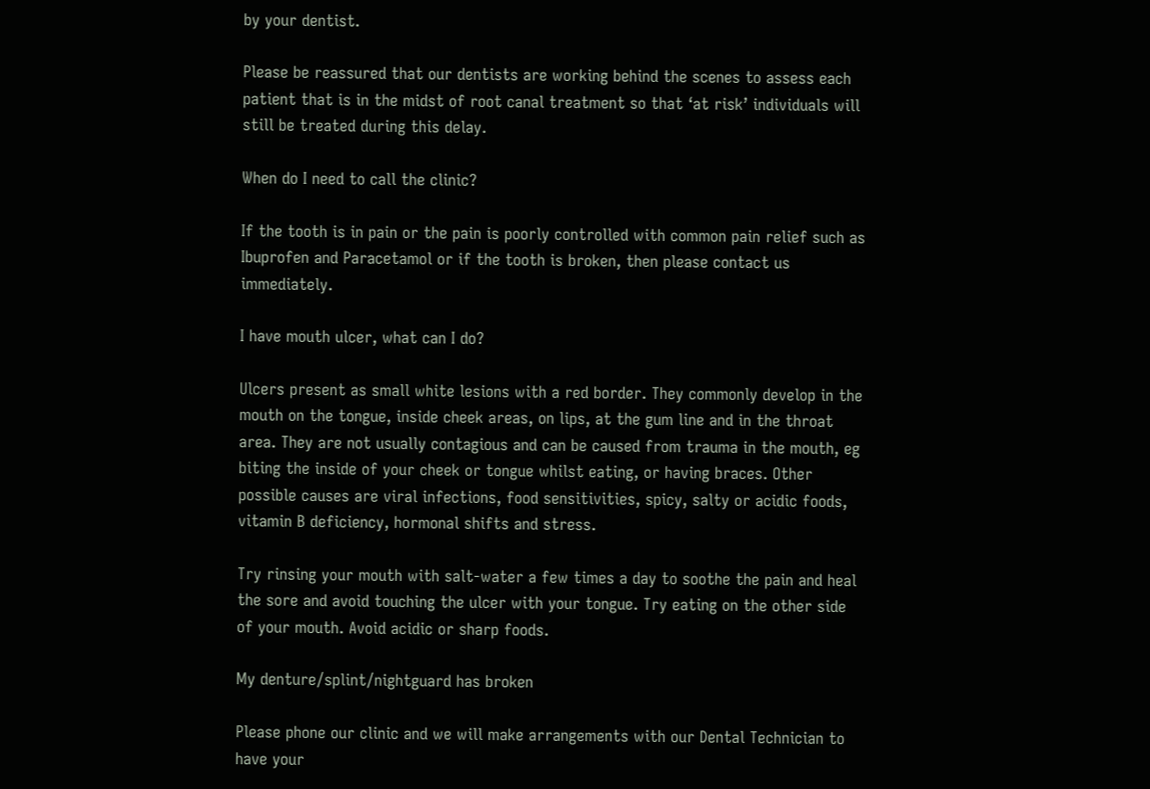by your dentist.

Please be reassured that our dentists are working behind the scenes to assess each patient that is in the midst of root canal treatment so that ‘at risk’ individuals will still be treated during this delay.

When do I need to call the clinic?

If the tooth is in pain or the pain is poorly controlled with common pain relief such as Ibuprofen and Paracetamol or if the tooth is broken, then please contact us immediately.

I have mouth ulcer, what can I do?

Ulcers present as small white lesions with a red border. They commonly develop in the mouth on the tongue, inside cheek areas, on lips, at the gum line and in the throat area. They are not usually contagious and can be caused from trauma in the mouth, eg biting the inside of your cheek or tongue whilst eating, or having braces. Other possible causes are viral infections, food sensitivities, spicy, salty or acidic foods, vitamin B deficiency, hormonal shifts and stress.

Try rinsing your mouth with salt-water a few times a day to soothe the pain and heal the sore and avoid touching the ulcer with your tongue. Try eating on the other side of your mouth. Avoid acidic or sharp foods.

My denture/splint/nightguard has broken

Please phone our clinic and we will make arrangements with our Dental Technician to have your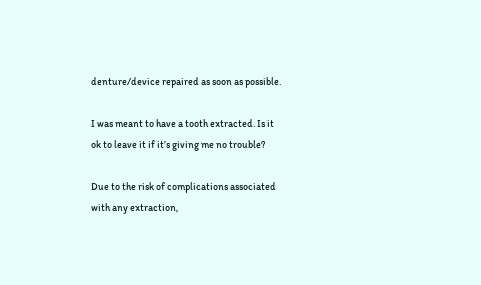denture/device repaired as soon as possible.

I was meant to have a tooth extracted. Is it ok to leave it if it’s giving me no trouble?

Due to the risk of complications associated with any extraction,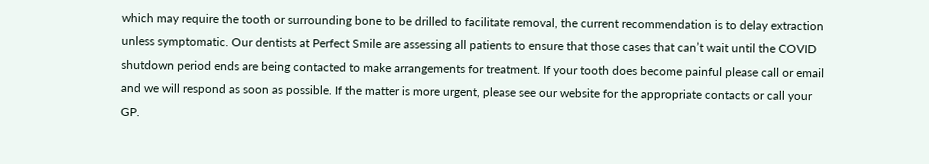which may require the tooth or surrounding bone to be drilled to facilitate removal, the current recommendation is to delay extraction unless symptomatic. Our dentists at Perfect Smile are assessing all patients to ensure that those cases that can’t wait until the COVID shutdown period ends are being contacted to make arrangements for treatment. If your tooth does become painful please call or email and we will respond as soon as possible. If the matter is more urgent, please see our website for the appropriate contacts or call your GP.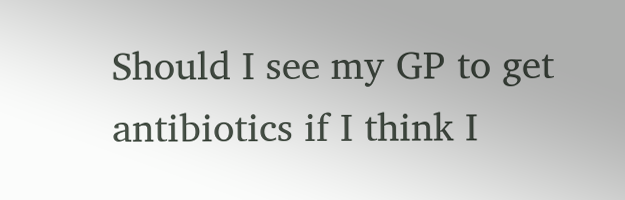Should I see my GP to get antibiotics if I think I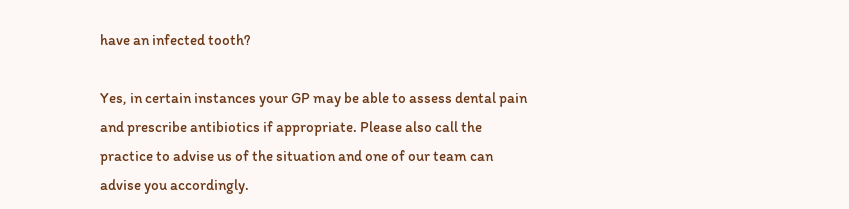have an infected tooth?

Yes, in certain instances your GP may be able to assess dental pain and prescribe antibiotics if appropriate. Please also call the practice to advise us of the situation and one of our team can advise you accordingly.